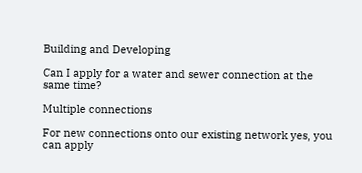Building and Developing

Can I apply for a water and sewer connection at the same time?

Multiple connections

For new connections onto our existing network yes, you can apply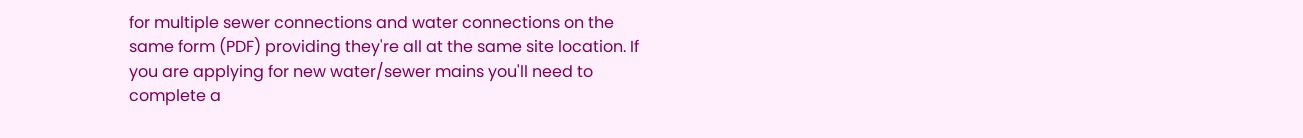for multiple sewer connections and water connections on the same form (PDF) providing they're all at the same site location. If you are applying for new water/sewer mains you'll need to complete a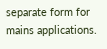separate form for mains applications.